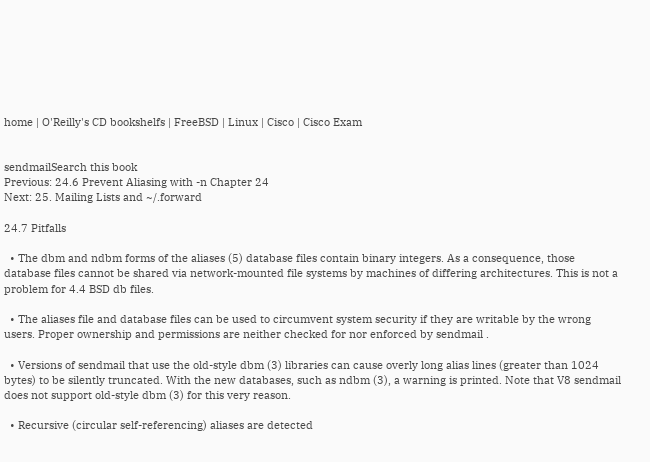home | O'Reilly's CD bookshelfs | FreeBSD | Linux | Cisco | Cisco Exam


sendmailSearch this book
Previous: 24.6 Prevent Aliasing with -n Chapter 24
Next: 25. Mailing Lists and ~/.forward

24.7 Pitfalls

  • The dbm and ndbm forms of the aliases (5) database files contain binary integers. As a consequence, those database files cannot be shared via network-mounted file systems by machines of differing architectures. This is not a problem for 4.4 BSD db files.

  • The aliases file and database files can be used to circumvent system security if they are writable by the wrong users. Proper ownership and permissions are neither checked for nor enforced by sendmail .

  • Versions of sendmail that use the old-style dbm (3) libraries can cause overly long alias lines (greater than 1024 bytes) to be silently truncated. With the new databases, such as ndbm (3), a warning is printed. Note that V8 sendmail does not support old-style dbm (3) for this very reason.

  • Recursive (circular self-referencing) aliases are detected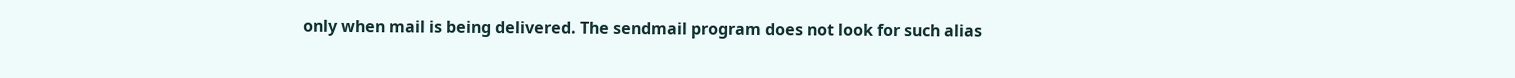only when mail is being delivered. The sendmail program does not look for such alias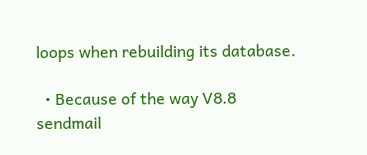loops when rebuilding its database.

  • Because of the way V8.8 sendmail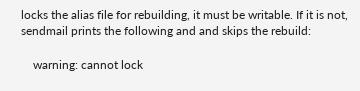locks the alias file for rebuilding, it must be writable. If it is not, sendmail prints the following and and skips the rebuild:

    warning: cannot lock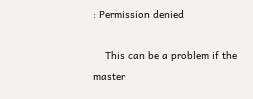: Permission denied

    This can be a problem if the master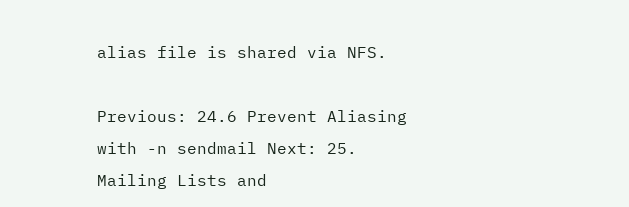alias file is shared via NFS.

Previous: 24.6 Prevent Aliasing with -n sendmail Next: 25. Mailing Lists and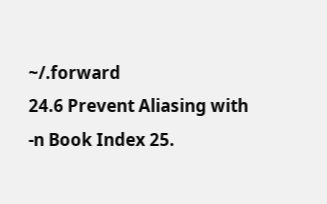~/.forward
24.6 Prevent Aliasing with -n Book Index 25.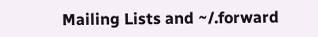Mailing Lists and ~/.forward